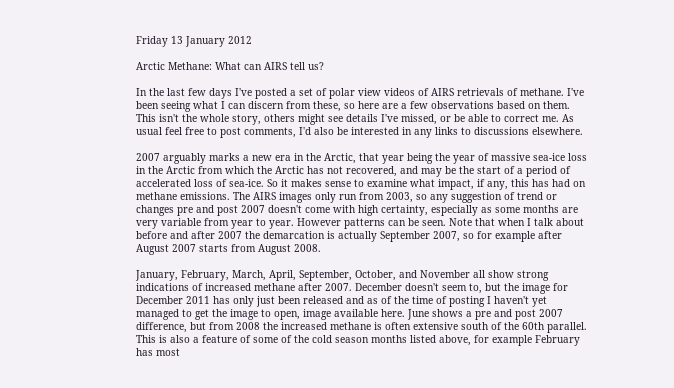Friday 13 January 2012

Arctic Methane: What can AIRS tell us?

In the last few days I've posted a set of polar view videos of AIRS retrievals of methane. I've been seeing what I can discern from these, so here are a few observations based on them. This isn't the whole story, others might see details I've missed, or be able to correct me. As usual feel free to post comments, I'd also be interested in any links to discussions elsewhere.

2007 arguably marks a new era in the Arctic, that year being the year of massive sea-ice loss in the Arctic from which the Arctic has not recovered, and may be the start of a period of accelerated loss of sea-ice. So it makes sense to examine what impact, if any, this has had on methane emissions. The AIRS images only run from 2003, so any suggestion of trend or changes pre and post 2007 doesn't come with high certainty, especially as some months are very variable from year to year. However patterns can be seen. Note that when I talk about before and after 2007 the demarcation is actually September 2007, so for example after August 2007 starts from August 2008.

January, February, March, April, September, October, and November all show strong indications of increased methane after 2007. December doesn't seem to, but the image for December 2011 has only just been released and as of the time of posting I haven't yet managed to get the image to open, image available here. June shows a pre and post 2007 difference, but from 2008 the increased methane is often extensive south of the 60th parallel. This is also a feature of some of the cold season months listed above, for example February has most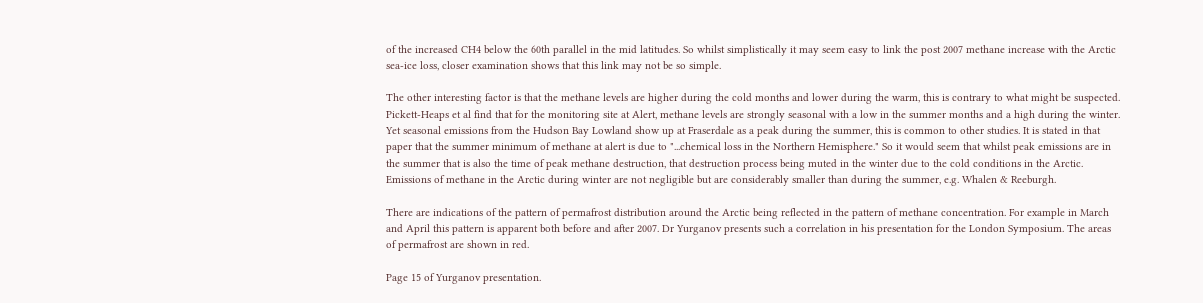of the increased CH4 below the 60th parallel in the mid latitudes. So whilst simplistically it may seem easy to link the post 2007 methane increase with the Arctic sea-ice loss, closer examination shows that this link may not be so simple.

The other interesting factor is that the methane levels are higher during the cold months and lower during the warm, this is contrary to what might be suspected. Pickett-Heaps et al find that for the monitoring site at Alert, methane levels are strongly seasonal with a low in the summer months and a high during the winter. Yet seasonal emissions from the Hudson Bay Lowland show up at Fraserdale as a peak during the summer, this is common to other studies. It is stated in that paper that the summer minimum of methane at alert is due to "...chemical loss in the Northern Hemisphere." So it would seem that whilst peak emissions are in the summer that is also the time of peak methane destruction, that destruction process being muted in the winter due to the cold conditions in the Arctic. Emissions of methane in the Arctic during winter are not negligible but are considerably smaller than during the summer, e.g. Whalen & Reeburgh.

There are indications of the pattern of permafrost distribution around the Arctic being reflected in the pattern of methane concentration. For example in March and April this pattern is apparent both before and after 2007. Dr Yurganov presents such a correlation in his presentation for the London Symposium. The areas of permafrost are shown in red.

Page 15 of Yurganov presentation.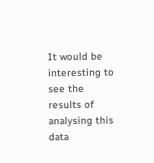It would be interesting to see the results of analysing this data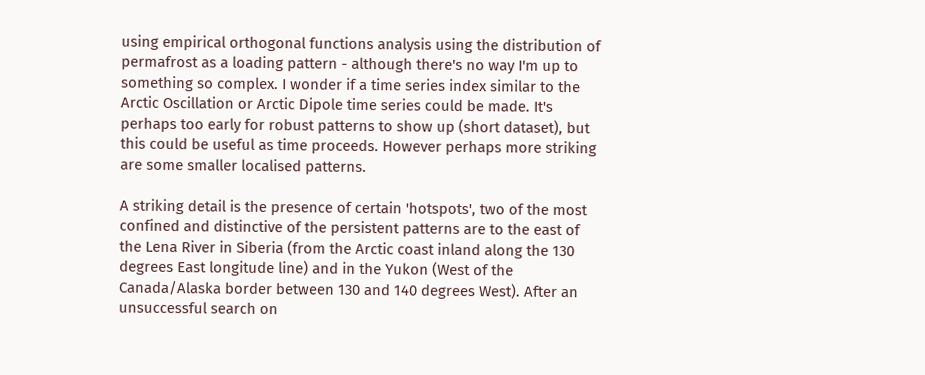using empirical orthogonal functions analysis using the distribution of permafrost as a loading pattern - although there's no way I'm up to something so complex. I wonder if a time series index similar to the Arctic Oscillation or Arctic Dipole time series could be made. It's perhaps too early for robust patterns to show up (short dataset), but this could be useful as time proceeds. However perhaps more striking are some smaller localised patterns.

A striking detail is the presence of certain 'hotspots', two of the most confined and distinctive of the persistent patterns are to the east of the Lena River in Siberia (from the Arctic coast inland along the 130 degrees East longitude line) and in the Yukon (West of the Canada/Alaska border between 130 and 140 degrees West). After an unsuccessful search on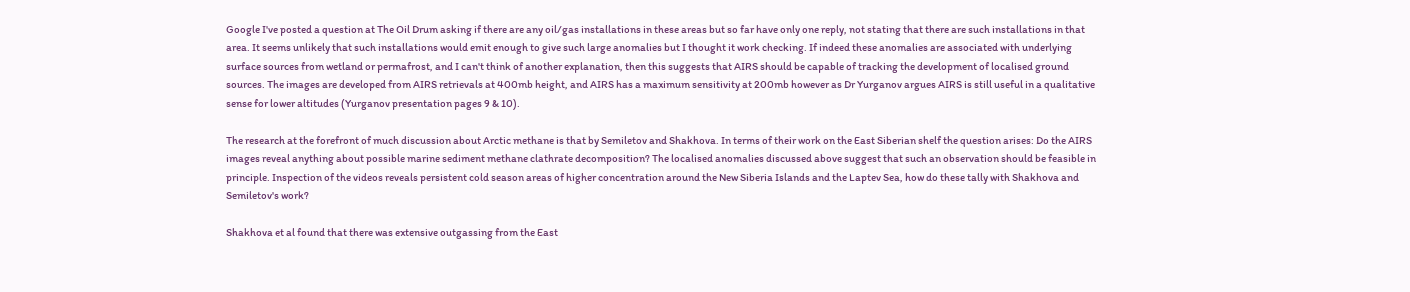Google I've posted a question at The Oil Drum asking if there are any oil/gas installations in these areas but so far have only one reply, not stating that there are such installations in that area. It seems unlikely that such installations would emit enough to give such large anomalies but I thought it work checking. If indeed these anomalies are associated with underlying surface sources from wetland or permafrost, and I can't think of another explanation, then this suggests that AIRS should be capable of tracking the development of localised ground sources. The images are developed from AIRS retrievals at 400mb height, and AIRS has a maximum sensitivity at 200mb however as Dr Yurganov argues AIRS is still useful in a qualitative sense for lower altitudes (Yurganov presentation pages 9 & 10).

The research at the forefront of much discussion about Arctic methane is that by Semiletov and Shakhova. In terms of their work on the East Siberian shelf the question arises: Do the AIRS images reveal anything about possible marine sediment methane clathrate decomposition? The localised anomalies discussed above suggest that such an observation should be feasible in principle. Inspection of the videos reveals persistent cold season areas of higher concentration around the New Siberia Islands and the Laptev Sea, how do these tally with Shakhova and Semiletov's work?

Shakhova et al found that there was extensive outgassing from the East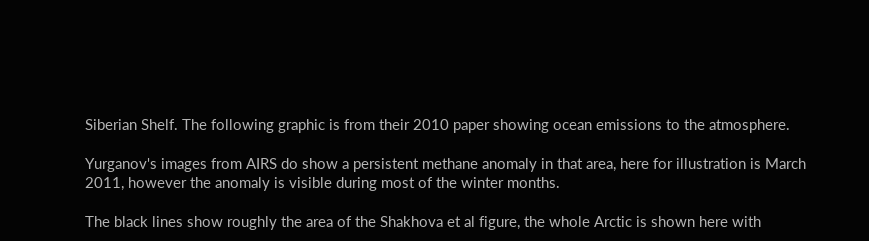Siberian Shelf. The following graphic is from their 2010 paper showing ocean emissions to the atmosphere.

Yurganov's images from AIRS do show a persistent methane anomaly in that area, here for illustration is March 2011, however the anomaly is visible during most of the winter months.

The black lines show roughly the area of the Shakhova et al figure, the whole Arctic is shown here with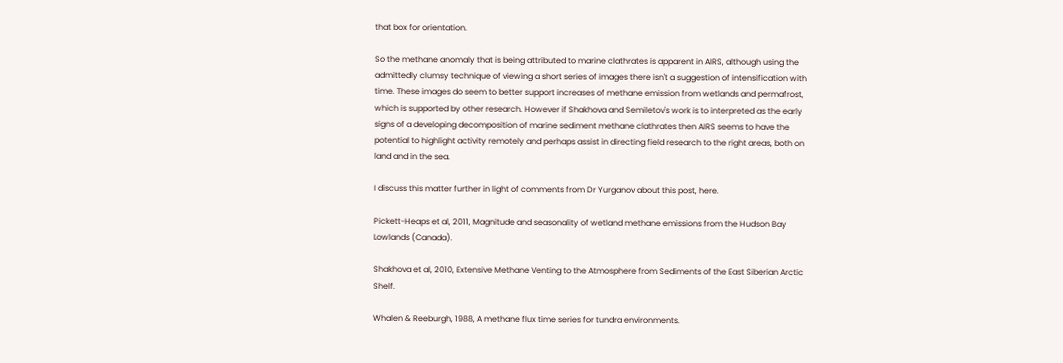that box for orientation.

So the methane anomaly that is being attributed to marine clathrates is apparent in AIRS, although using the admittedly clumsy technique of viewing a short series of images there isn't a suggestion of intensification with time. These images do seem to better support increases of methane emission from wetlands and permafrost, which is supported by other research. However if Shakhova and Semiletov's work is to interpreted as the early signs of a developing decomposition of marine sediment methane clathrates then AIRS seems to have the potential to highlight activity remotely and perhaps assist in directing field research to the right areas, both on land and in the sea.

I discuss this matter further in light of comments from Dr Yurganov about this post, here.

Pickett-Heaps et al, 2011, Magnitude and seasonality of wetland methane emissions from the Hudson Bay Lowlands (Canada).

Shakhova et al, 2010, Extensive Methane Venting to the Atmosphere from Sediments of the East Siberian Arctic Shelf.

Whalen & Reeburgh, 1988, A methane flux time series for tundra environments.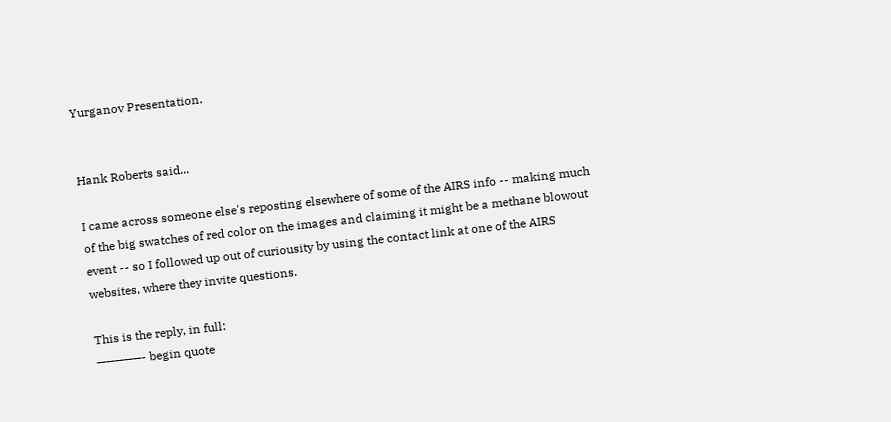Yurganov Presentation.


Hank Roberts said...

I came across someone else's reposting elsewhere of some of the AIRS info -- making much of the big swatches of red color on the images and claiming it might be a methane blowout event -- so I followed up out of curiousity by using the contact link at one of the AIRS websites, where they invite questions.

This is the reply, in full:
—————- begin quote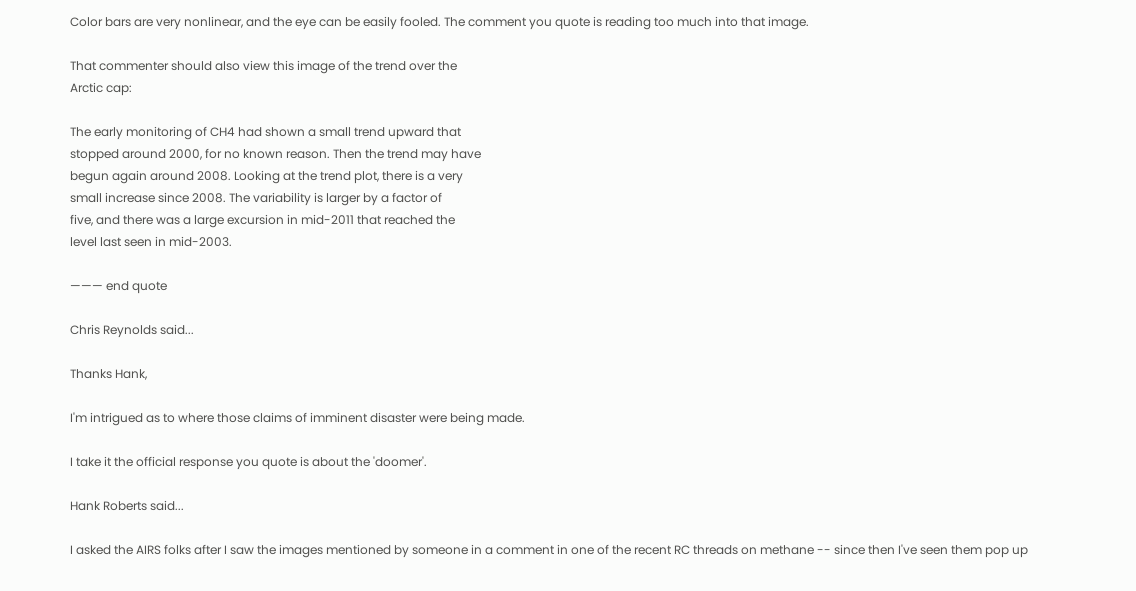Color bars are very nonlinear, and the eye can be easily fooled. The comment you quote is reading too much into that image.

That commenter should also view this image of the trend over the
Arctic cap:

The early monitoring of CH4 had shown a small trend upward that
stopped around 2000, for no known reason. Then the trend may have
begun again around 2008. Looking at the trend plot, there is a very
small increase since 2008. The variability is larger by a factor of
five, and there was a large excursion in mid-2011 that reached the
level last seen in mid-2003.

——— end quote

Chris Reynolds said...

Thanks Hank,

I'm intrigued as to where those claims of imminent disaster were being made.

I take it the official response you quote is about the 'doomer'.

Hank Roberts said...

I asked the AIRS folks after I saw the images mentioned by someone in a comment in one of the recent RC threads on methane -- since then I've seen them pop up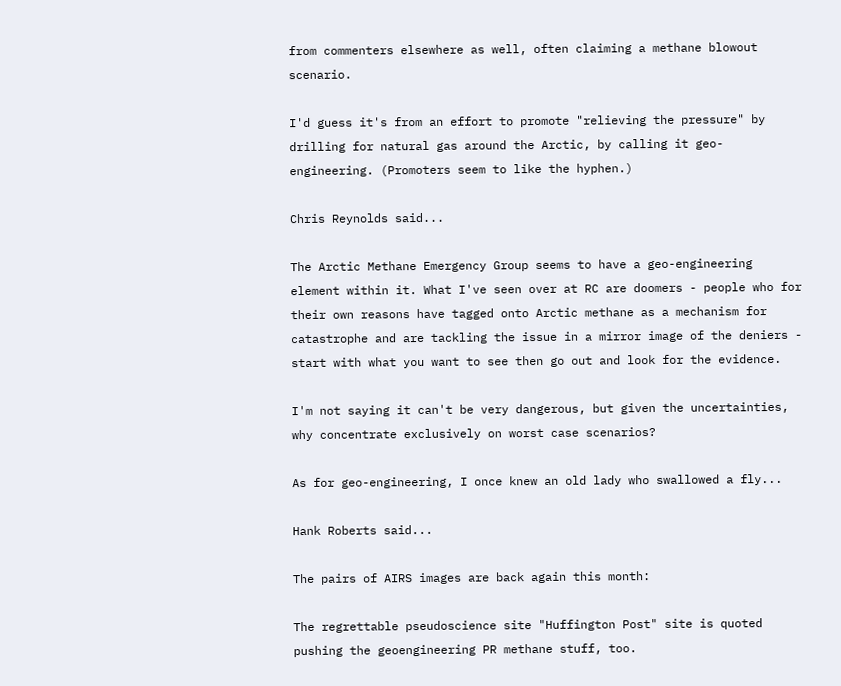from commenters elsewhere as well, often claiming a methane blowout scenario.

I'd guess it's from an effort to promote "relieving the pressure" by drilling for natural gas around the Arctic, by calling it geo-engineering. (Promoters seem to like the hyphen.)

Chris Reynolds said...

The Arctic Methane Emergency Group seems to have a geo-engineering element within it. What I've seen over at RC are doomers - people who for their own reasons have tagged onto Arctic methane as a mechanism for catastrophe and are tackling the issue in a mirror image of the deniers - start with what you want to see then go out and look for the evidence.

I'm not saying it can't be very dangerous, but given the uncertainties, why concentrate exclusively on worst case scenarios?

As for geo-engineering, I once knew an old lady who swallowed a fly...

Hank Roberts said...

The pairs of AIRS images are back again this month:

The regrettable pseudoscience site "Huffington Post" site is quoted pushing the geoengineering PR methane stuff, too.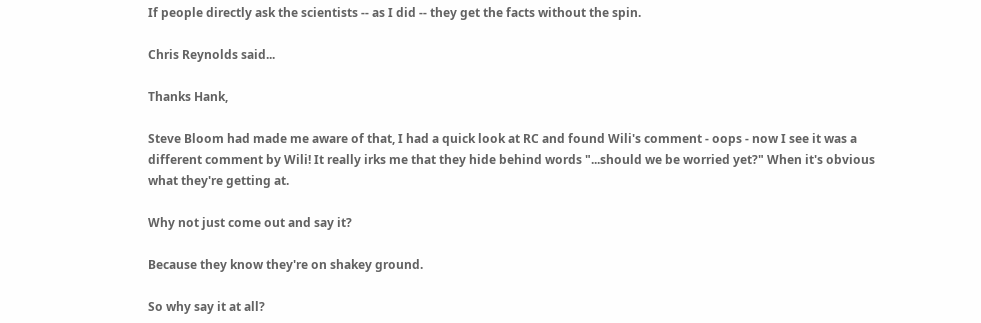If people directly ask the scientists -- as I did -- they get the facts without the spin.

Chris Reynolds said...

Thanks Hank,

Steve Bloom had made me aware of that, I had a quick look at RC and found Wili's comment - oops - now I see it was a different comment by Wili! It really irks me that they hide behind words "...should we be worried yet?" When it's obvious what they're getting at.

Why not just come out and say it?

Because they know they're on shakey ground.

So why say it at all?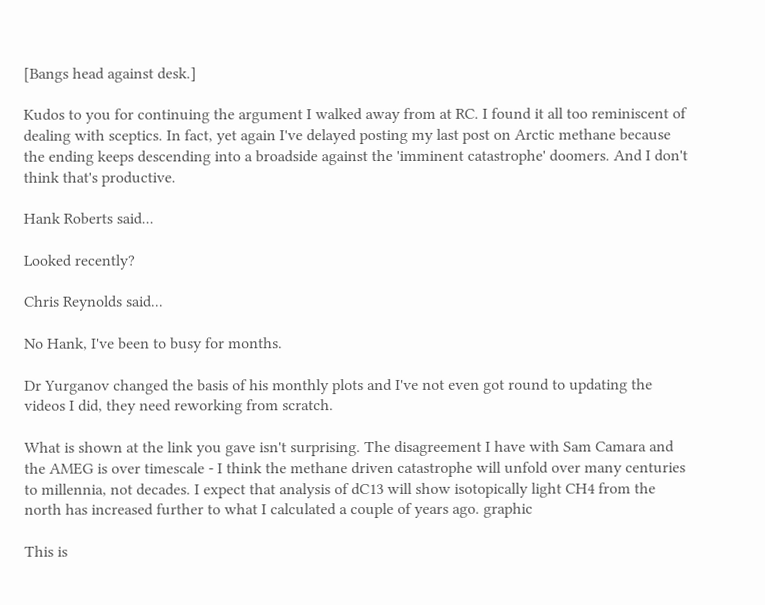[Bangs head against desk.]

Kudos to you for continuing the argument I walked away from at RC. I found it all too reminiscent of dealing with sceptics. In fact, yet again I've delayed posting my last post on Arctic methane because the ending keeps descending into a broadside against the 'imminent catastrophe' doomers. And I don't think that's productive.

Hank Roberts said...

Looked recently?

Chris Reynolds said...

No Hank, I've been to busy for months.

Dr Yurganov changed the basis of his monthly plots and I've not even got round to updating the videos I did, they need reworking from scratch.

What is shown at the link you gave isn't surprising. The disagreement I have with Sam Camara and the AMEG is over timescale - I think the methane driven catastrophe will unfold over many centuries to millennia, not decades. I expect that analysis of dC13 will show isotopically light CH4 from the north has increased further to what I calculated a couple of years ago. graphic

This is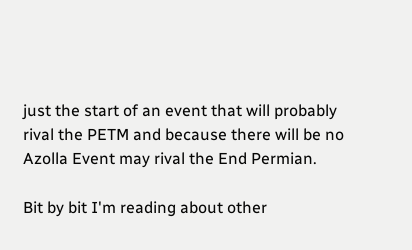just the start of an event that will probably rival the PETM and because there will be no Azolla Event may rival the End Permian.

Bit by bit I'm reading about other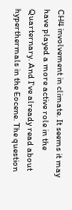CH4 involvement in climate. It seems it may have played a more active role in the Quarternary. And I've already read about hyperthermals in the Eocene. The question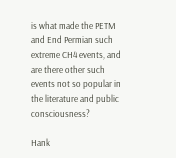is what made the PETM and End Permian such extreme CH4 events, and are there other such events not so popular in the literature and public consciousness?

Hank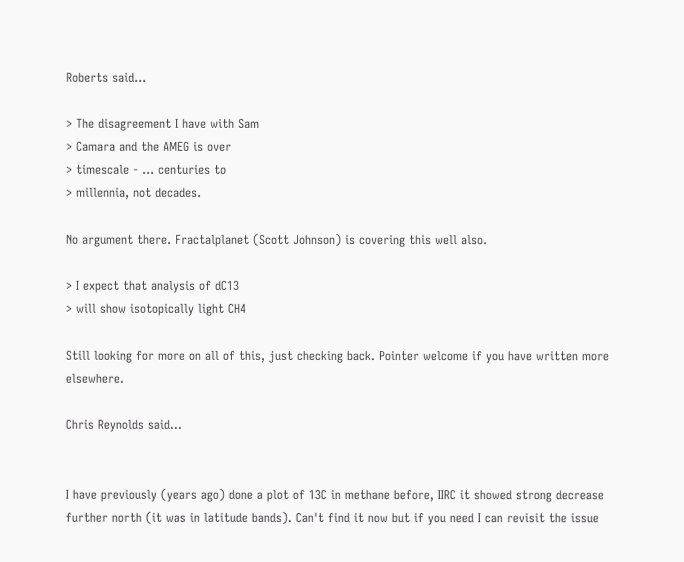Roberts said...

> The disagreement I have with Sam
> Camara and the AMEG is over
> timescale - ... centuries to
> millennia, not decades.

No argument there. Fractalplanet (Scott Johnson) is covering this well also.

> I expect that analysis of dC13
> will show isotopically light CH4

Still looking for more on all of this, just checking back. Pointer welcome if you have written more elsewhere.

Chris Reynolds said...


I have previously (years ago) done a plot of 13C in methane before, IIRC it showed strong decrease further north (it was in latitude bands). Can't find it now but if you need I can revisit the issue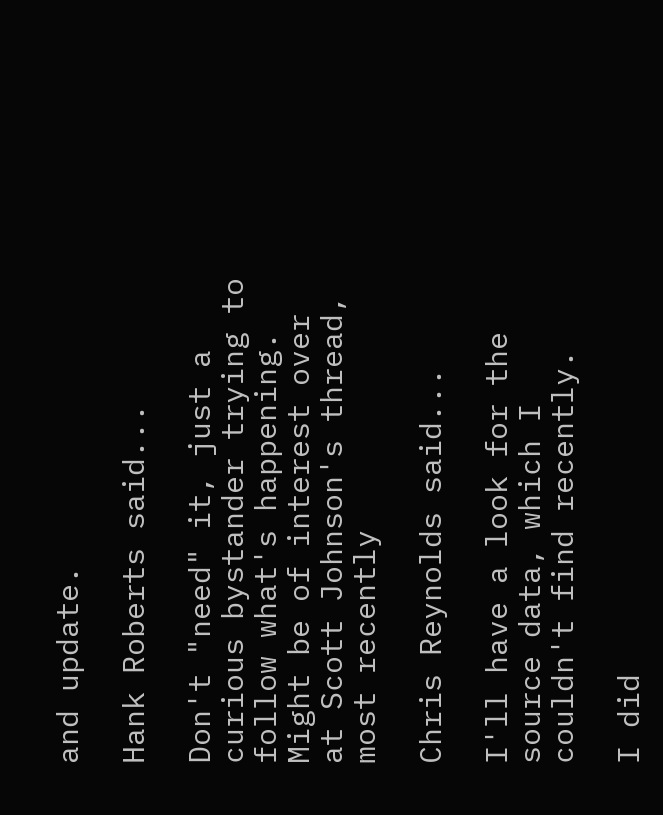and update.

Hank Roberts said...

Don't "need" it, just a curious bystander trying to follow what's happening. Might be of interest over at Scott Johnson's thread, most recently

Chris Reynolds said...

I'll have a look for the source data, which I couldn't find recently.

I did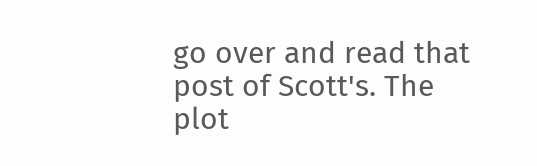go over and read that post of Scott's. The plot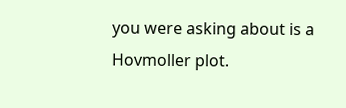you were asking about is a Hovmoller plot.